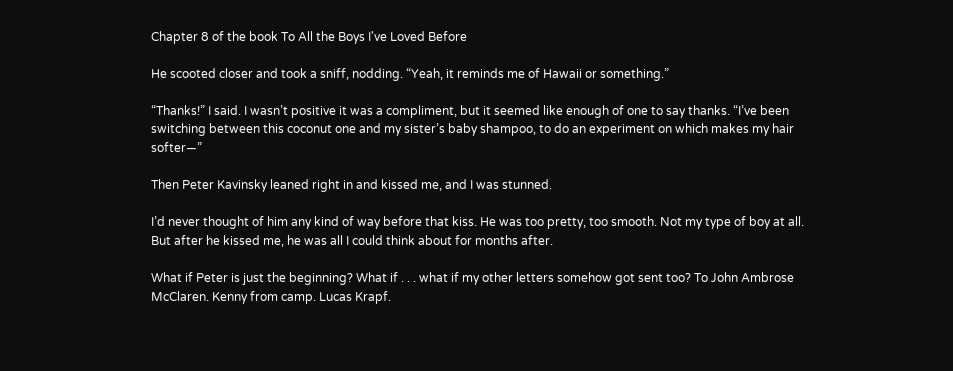Chapter 8 of the book To All the Boys I've Loved Before

He scooted closer and took a sniff, nodding. “Yeah, it reminds me of Hawaii or something.”

“Thanks!” I said. I wasn’t positive it was a compliment, but it seemed like enough of one to say thanks. “I’ve been switching between this coconut one and my sister’s baby shampoo, to do an experiment on which makes my hair softer—”

Then Peter Kavinsky leaned right in and kissed me, and I was stunned.

I’d never thought of him any kind of way before that kiss. He was too pretty, too smooth. Not my type of boy at all. But after he kissed me, he was all I could think about for months after.

What if Peter is just the beginning? What if . . . what if my other letters somehow got sent too? To John Ambrose McClaren. Kenny from camp. Lucas Krapf.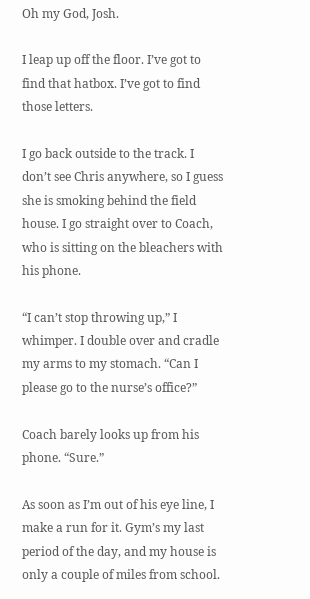Oh my God, Josh.

I leap up off the floor. I’ve got to find that hatbox. I’ve got to find those letters.

I go back outside to the track. I don’t see Chris anywhere, so I guess she is smoking behind the field house. I go straight over to Coach, who is sitting on the bleachers with his phone.

“I can’t stop throwing up,” I whimper. I double over and cradle my arms to my stomach. “Can I please go to the nurse’s office?”

Coach barely looks up from his phone. “Sure.”

As soon as I’m out of his eye line, I make a run for it. Gym’s my last period of the day, and my house is only a couple of miles from school.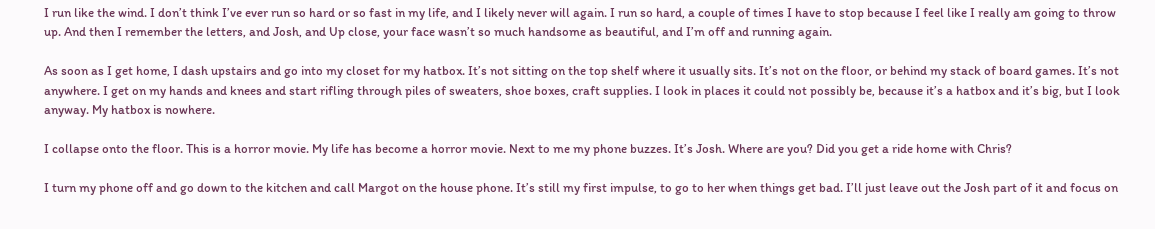I run like the wind. I don’t think I’ve ever run so hard or so fast in my life, and I likely never will again. I run so hard, a couple of times I have to stop because I feel like I really am going to throw up. And then I remember the letters, and Josh, and Up close, your face wasn’t so much handsome as beautiful, and I’m off and running again.

As soon as I get home, I dash upstairs and go into my closet for my hatbox. It’s not sitting on the top shelf where it usually sits. It’s not on the floor, or behind my stack of board games. It’s not anywhere. I get on my hands and knees and start rifling through piles of sweaters, shoe boxes, craft supplies. I look in places it could not possibly be, because it’s a hatbox and it’s big, but I look anyway. My hatbox is nowhere.

I collapse onto the floor. This is a horror movie. My life has become a horror movie. Next to me my phone buzzes. It’s Josh. Where are you? Did you get a ride home with Chris?

I turn my phone off and go down to the kitchen and call Margot on the house phone. It’s still my first impulse, to go to her when things get bad. I’ll just leave out the Josh part of it and focus on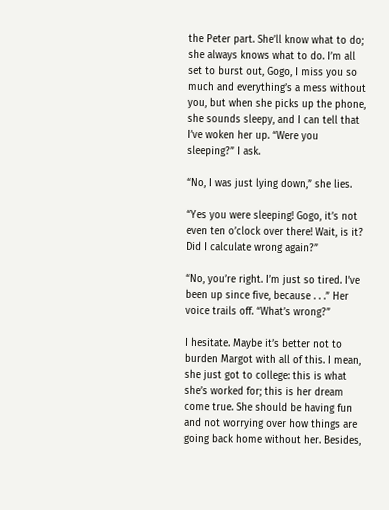the Peter part. She’ll know what to do; she always knows what to do. I’m all set to burst out, Gogo, I miss you so much and everything’s a mess without you, but when she picks up the phone, she sounds sleepy, and I can tell that I’ve woken her up. “Were you sleeping?” I ask.

“No, I was just lying down,” she lies.

“Yes you were sleeping! Gogo, it’s not even ten o’clock over there! Wait, is it? Did I calculate wrong again?”

“No, you’re right. I’m just so tired. I’ve been up since five, because . . .” Her voice trails off. “What’s wrong?”

I hesitate. Maybe it’s better not to burden Margot with all of this. I mean, she just got to college: this is what she’s worked for; this is her dream come true. She should be having fun and not worrying over how things are going back home without her. Besides,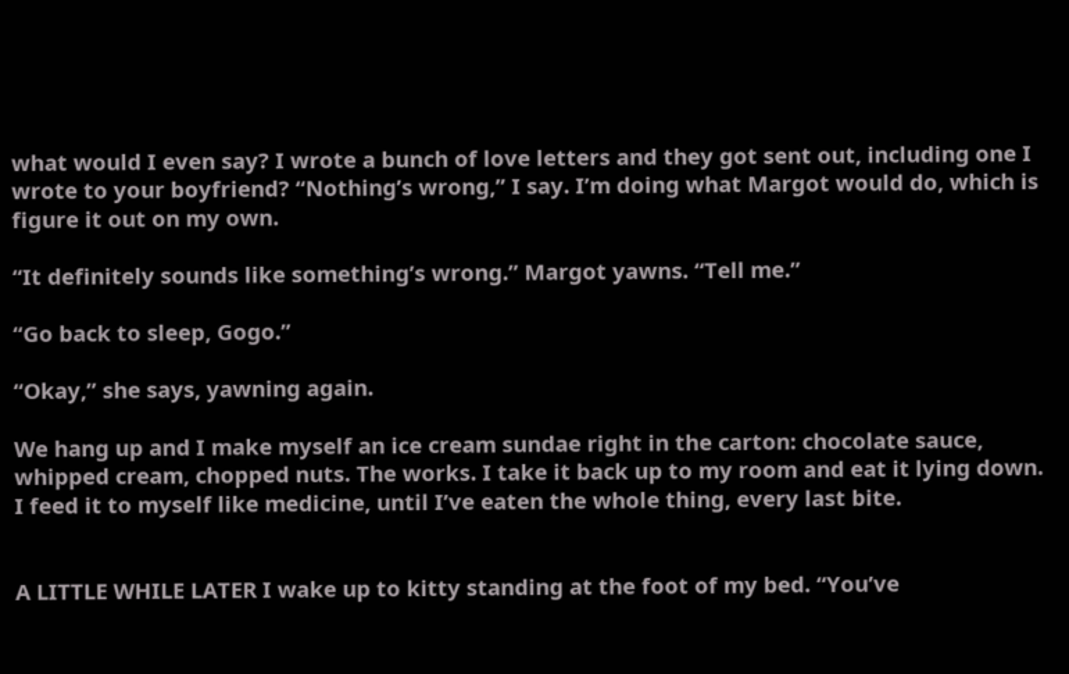what would I even say? I wrote a bunch of love letters and they got sent out, including one I wrote to your boyfriend? “Nothing’s wrong,” I say. I’m doing what Margot would do, which is figure it out on my own.

“It definitely sounds like something’s wrong.” Margot yawns. “Tell me.”

“Go back to sleep, Gogo.”

“Okay,” she says, yawning again.

We hang up and I make myself an ice cream sundae right in the carton: chocolate sauce, whipped cream, chopped nuts. The works. I take it back up to my room and eat it lying down. I feed it to myself like medicine, until I’ve eaten the whole thing, every last bite.


A LITTLE WHILE LATER I wake up to kitty standing at the foot of my bed. “You’ve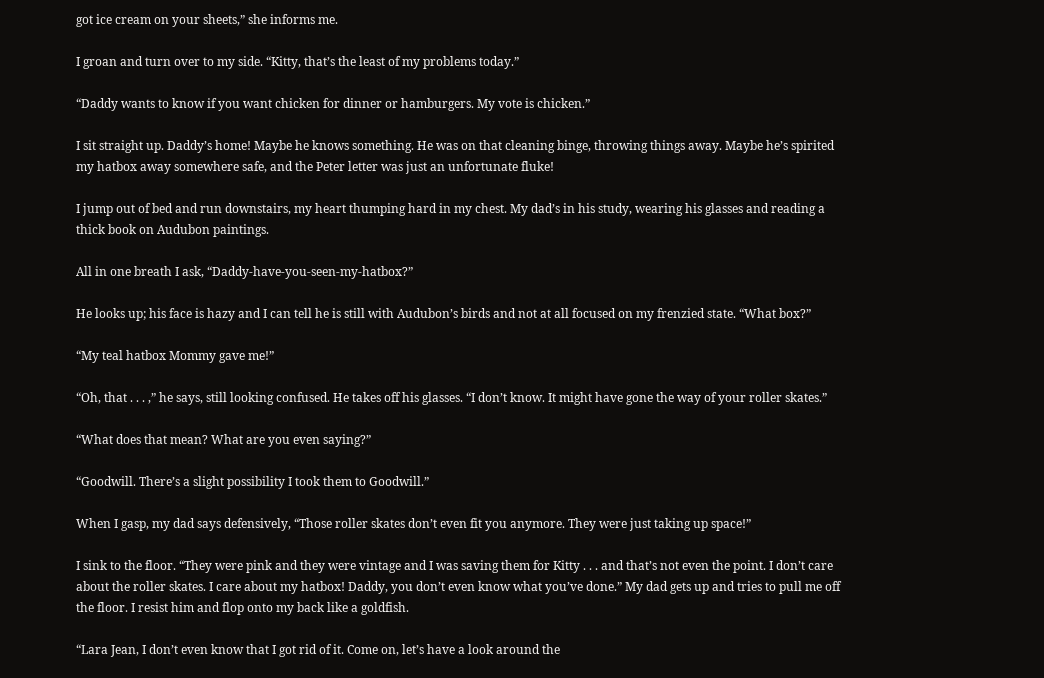got ice cream on your sheets,” she informs me.

I groan and turn over to my side. “Kitty, that’s the least of my problems today.”

“Daddy wants to know if you want chicken for dinner or hamburgers. My vote is chicken.”

I sit straight up. Daddy’s home! Maybe he knows something. He was on that cleaning binge, throwing things away. Maybe he’s spirited my hatbox away somewhere safe, and the Peter letter was just an unfortunate fluke!

I jump out of bed and run downstairs, my heart thumping hard in my chest. My dad’s in his study, wearing his glasses and reading a thick book on Audubon paintings.

All in one breath I ask, “Daddy-have-you-seen-my-hatbox?”

He looks up; his face is hazy and I can tell he is still with Audubon’s birds and not at all focused on my frenzied state. “What box?”

“My teal hatbox Mommy gave me!”

“Oh, that . . . ,” he says, still looking confused. He takes off his glasses. “I don’t know. It might have gone the way of your roller skates.”

“What does that mean? What are you even saying?”

“Goodwill. There’s a slight possibility I took them to Goodwill.”

When I gasp, my dad says defensively, “Those roller skates don’t even fit you anymore. They were just taking up space!”

I sink to the floor. “They were pink and they were vintage and I was saving them for Kitty . . . and that’s not even the point. I don’t care about the roller skates. I care about my hatbox! Daddy, you don’t even know what you’ve done.” My dad gets up and tries to pull me off the floor. I resist him and flop onto my back like a goldfish.

“Lara Jean, I don’t even know that I got rid of it. Come on, let’s have a look around the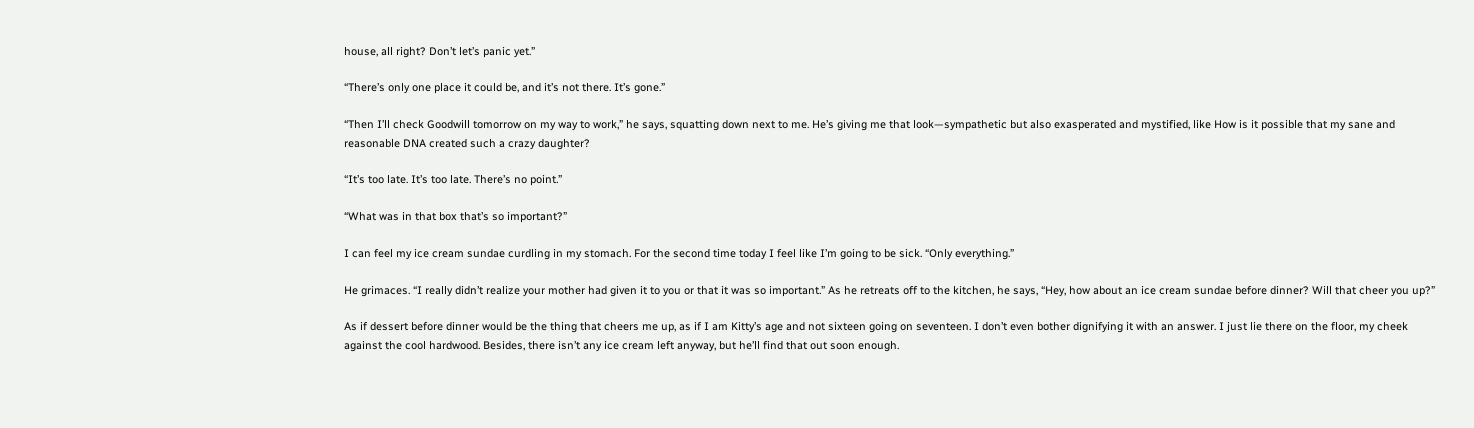house, all right? Don’t let’s panic yet.”

“There’s only one place it could be, and it’s not there. It’s gone.”

“Then I’ll check Goodwill tomorrow on my way to work,” he says, squatting down next to me. He’s giving me that look—sympathetic but also exasperated and mystified, like How is it possible that my sane and reasonable DNA created such a crazy daughter?

“It’s too late. It’s too late. There’s no point.”

“What was in that box that’s so important?”

I can feel my ice cream sundae curdling in my stomach. For the second time today I feel like I’m going to be sick. “Only everything.”

He grimaces. “I really didn’t realize your mother had given it to you or that it was so important.” As he retreats off to the kitchen, he says, “Hey, how about an ice cream sundae before dinner? Will that cheer you up?”

As if dessert before dinner would be the thing that cheers me up, as if I am Kitty’s age and not sixteen going on seventeen. I don’t even bother dignifying it with an answer. I just lie there on the floor, my cheek against the cool hardwood. Besides, there isn’t any ice cream left anyway, but he’ll find that out soon enough.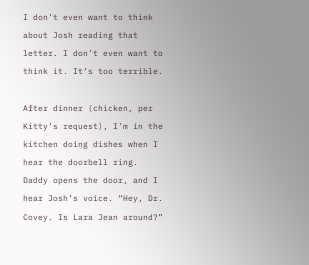I don’t even want to think about Josh reading that letter. I don’t even want to think it. It’s too terrible.

After dinner (chicken, per Kitty’s request), I’m in the kitchen doing dishes when I hear the doorbell ring. Daddy opens the door, and I hear Josh’s voice. “Hey, Dr. Covey. Is Lara Jean around?”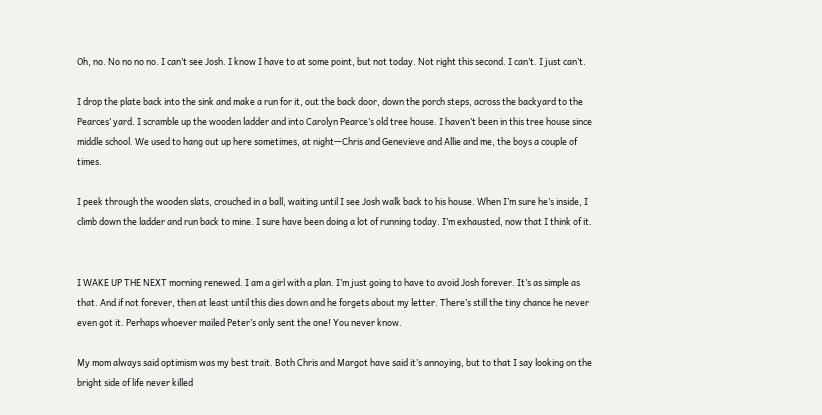Oh, no. No no no no. I can’t see Josh. I know I have to at some point, but not today. Not right this second. I can’t. I just can’t.

I drop the plate back into the sink and make a run for it, out the back door, down the porch steps, across the backyard to the Pearces’ yard. I scramble up the wooden ladder and into Carolyn Pearce’s old tree house. I haven’t been in this tree house since middle school. We used to hang out up here sometimes, at night—Chris and Genevieve and Allie and me, the boys a couple of times.

I peek through the wooden slats, crouched in a ball, waiting until I see Josh walk back to his house. When I’m sure he’s inside, I climb down the ladder and run back to mine. I sure have been doing a lot of running today. I’m exhausted, now that I think of it.


I WAKE UP THE NEXT morning renewed. I am a girl with a plan. I’m just going to have to avoid Josh forever. It’s as simple as that. And if not forever, then at least until this dies down and he forgets about my letter. There’s still the tiny chance he never even got it. Perhaps whoever mailed Peter’s only sent the one! You never know.

My mom always said optimism was my best trait. Both Chris and Margot have said it’s annoying, but to that I say looking on the bright side of life never killed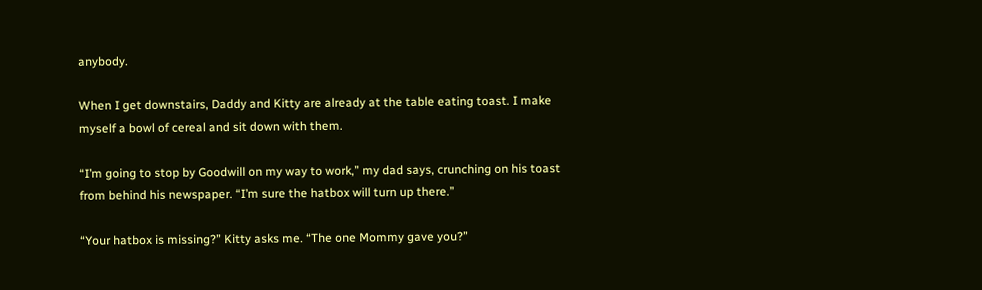anybody.

When I get downstairs, Daddy and Kitty are already at the table eating toast. I make myself a bowl of cereal and sit down with them.

“I’m going to stop by Goodwill on my way to work,” my dad says, crunching on his toast from behind his newspaper. “I’m sure the hatbox will turn up there.”

“Your hatbox is missing?” Kitty asks me. “The one Mommy gave you?”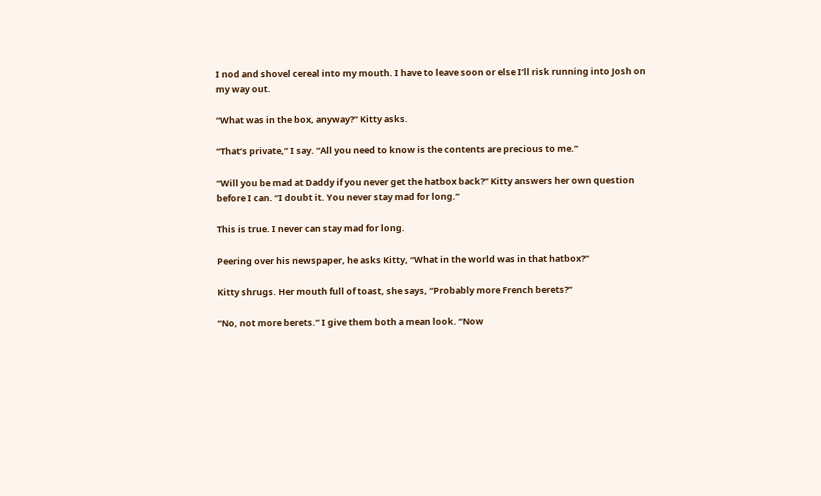I nod and shovel cereal into my mouth. I have to leave soon or else I’ll risk running into Josh on my way out.

“What was in the box, anyway?” Kitty asks.

“That’s private,” I say. “All you need to know is the contents are precious to me.”

“Will you be mad at Daddy if you never get the hatbox back?” Kitty answers her own question before I can. “I doubt it. You never stay mad for long.”

This is true. I never can stay mad for long.

Peering over his newspaper, he asks Kitty, “What in the world was in that hatbox?”

Kitty shrugs. Her mouth full of toast, she says, “Probably more French berets?”

“No, not more berets.” I give them both a mean look. “Now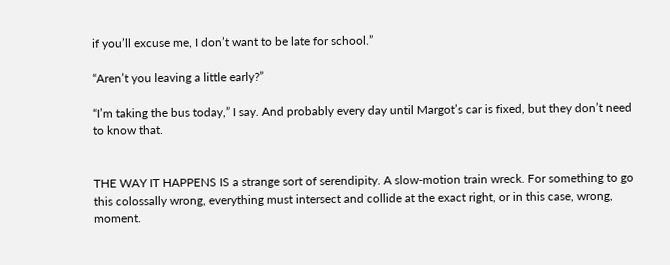if you’ll excuse me, I don’t want to be late for school.”

“Aren’t you leaving a little early?”

“I’m taking the bus today,” I say. And probably every day until Margot’s car is fixed, but they don’t need to know that.


THE WAY IT HAPPENS IS a strange sort of serendipity. A slow-motion train wreck. For something to go this colossally wrong, everything must intersect and collide at the exact right, or in this case, wrong, moment.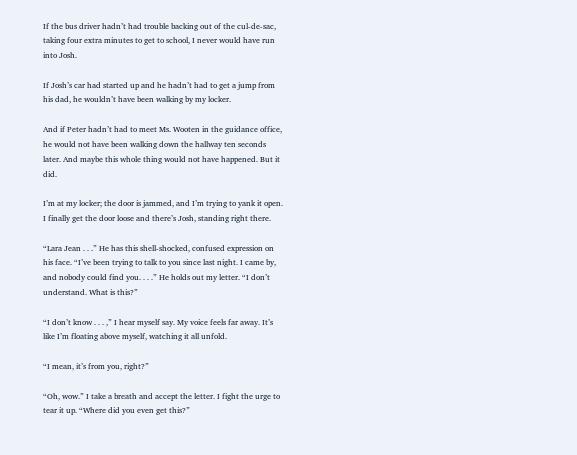If the bus driver hadn’t had trouble backing out of the cul-de-sac, taking four extra minutes to get to school, I never would have run into Josh.

If Josh’s car had started up and he hadn’t had to get a jump from his dad, he wouldn’t have been walking by my locker.

And if Peter hadn’t had to meet Ms. Wooten in the guidance office, he would not have been walking down the hallway ten seconds later. And maybe this whole thing would not have happened. But it did.

I’m at my locker; the door is jammed, and I’m trying to yank it open. I finally get the door loose and there’s Josh, standing right there.

“Lara Jean . . .” He has this shell-shocked, confused expression on his face. “I’ve been trying to talk to you since last night. I came by, and nobody could find you. . . .” He holds out my letter. “I don’t understand. What is this?”

“I don’t know . . . ,” I hear myself say. My voice feels far away. It’s like I’m floating above myself, watching it all unfold.

“I mean, it’s from you, right?”

“Oh, wow.” I take a breath and accept the letter. I fight the urge to tear it up. “Where did you even get this?”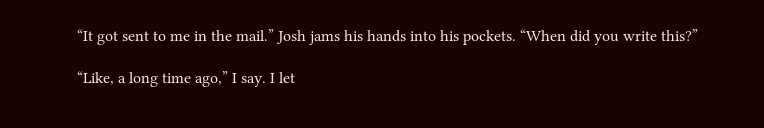“It got sent to me in the mail.” Josh jams his hands into his pockets. “When did you write this?”

“Like, a long time ago,” I say. I let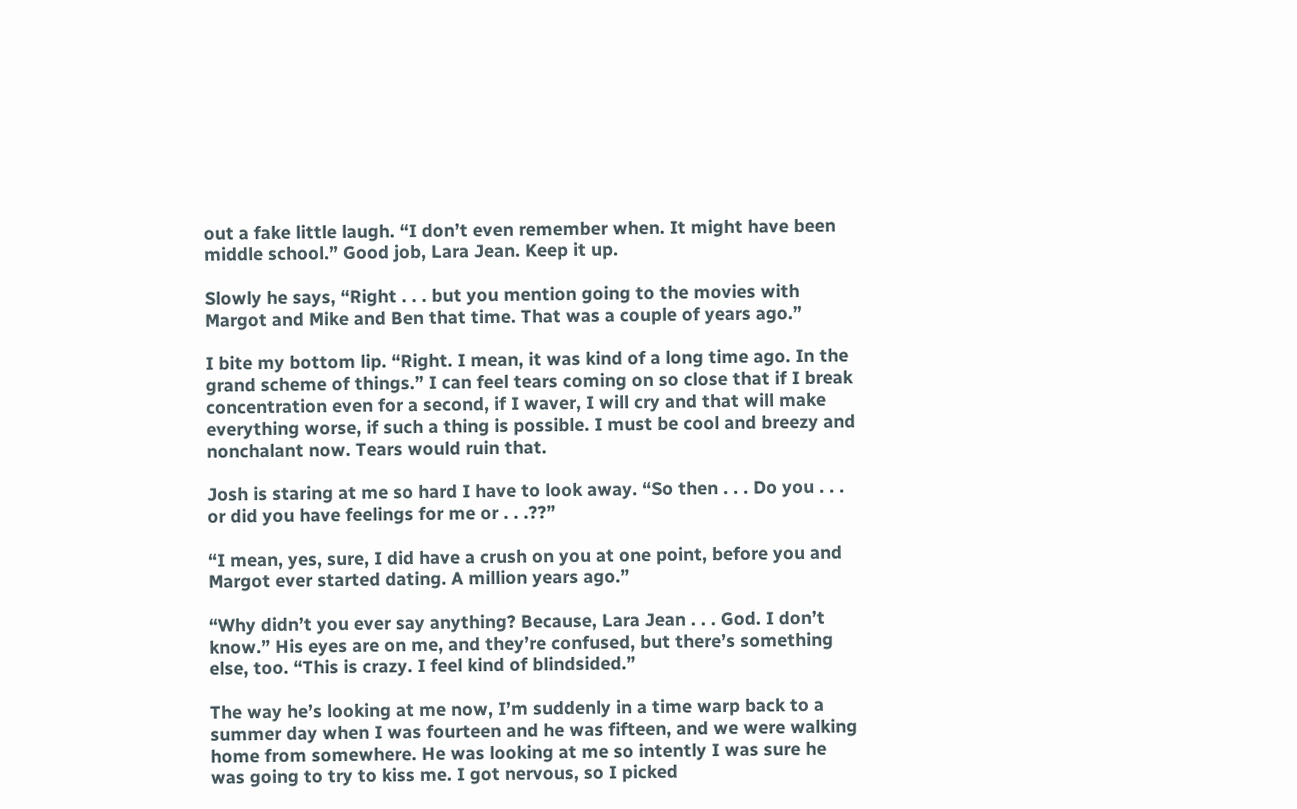out a fake little laugh. “I don’t even remember when. It might have been middle school.” Good job, Lara Jean. Keep it up.

Slowly he says, “Right . . . but you mention going to the movies with Margot and Mike and Ben that time. That was a couple of years ago.”

I bite my bottom lip. “Right. I mean, it was kind of a long time ago. In the grand scheme of things.” I can feel tears coming on so close that if I break concentration even for a second, if I waver, I will cry and that will make everything worse, if such a thing is possible. I must be cool and breezy and nonchalant now. Tears would ruin that.

Josh is staring at me so hard I have to look away. “So then . . . Do you . . . or did you have feelings for me or . . .??”

“I mean, yes, sure, I did have a crush on you at one point, before you and Margot ever started dating. A million years ago.”

“Why didn’t you ever say anything? Because, Lara Jean . . . God. I don’t know.” His eyes are on me, and they’re confused, but there’s something else, too. “This is crazy. I feel kind of blindsided.”

The way he’s looking at me now, I’m suddenly in a time warp back to a summer day when I was fourteen and he was fifteen, and we were walking home from somewhere. He was looking at me so intently I was sure he was going to try to kiss me. I got nervous, so I picked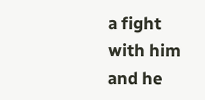a fight with him and he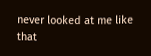never looked at me like that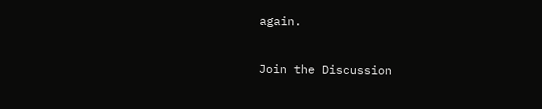again.

Join the Discussion